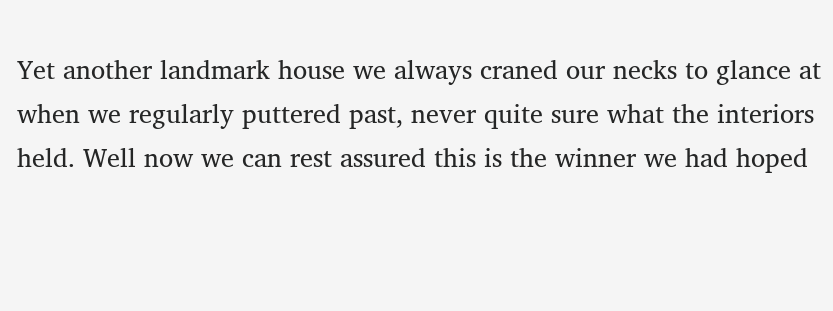Yet another landmark house we always craned our necks to glance at when we regularly puttered past, never quite sure what the interiors held. Well now we can rest assured this is the winner we had hoped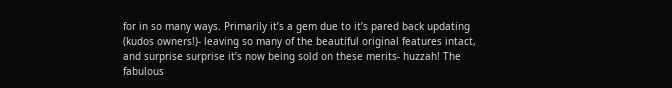for in so many ways. Primarily it’s a gem due to it’s pared back updating (kudos owners!)- leaving so many of the beautiful original features intact, and surprise surprise it’s now being sold on these merits- huzzah! The fabulous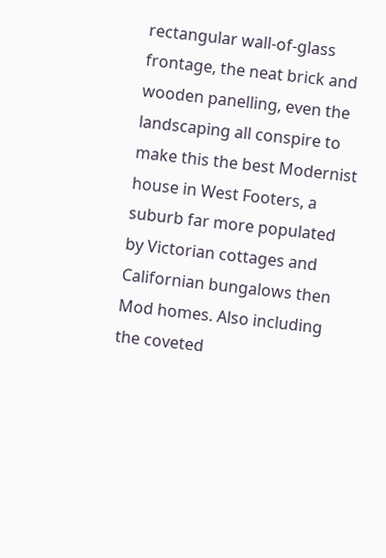rectangular wall-of-glass frontage, the neat brick and wooden panelling, even the landscaping all conspire to make this the best Modernist house in West Footers, a suburb far more populated by Victorian cottages and Californian bungalows then Mod homes. Also including the coveted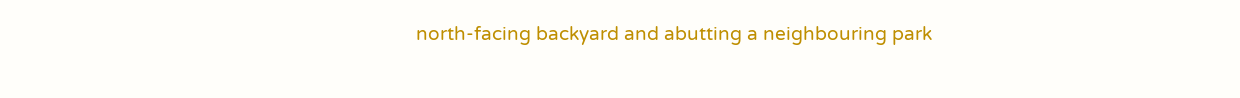north-facing backyard and abutting a neighbouring park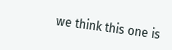we think this one is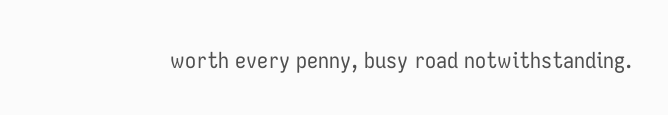worth every penny, busy road notwithstanding.